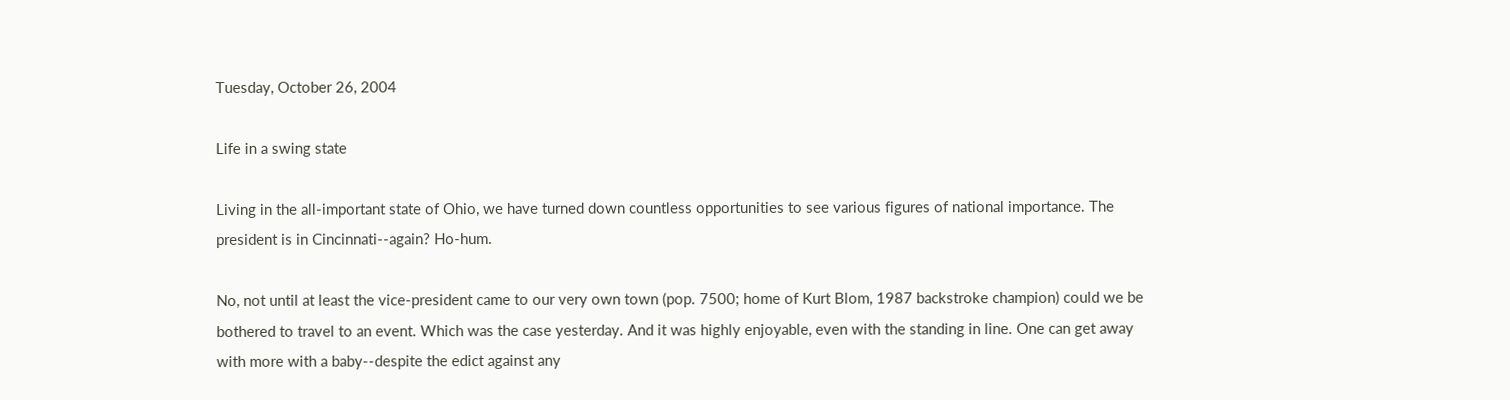Tuesday, October 26, 2004

Life in a swing state

Living in the all-important state of Ohio, we have turned down countless opportunities to see various figures of national importance. The president is in Cincinnati--again? Ho-hum.

No, not until at least the vice-president came to our very own town (pop. 7500; home of Kurt Blom, 1987 backstroke champion) could we be bothered to travel to an event. Which was the case yesterday. And it was highly enjoyable, even with the standing in line. One can get away with more with a baby--despite the edict against any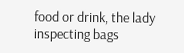food or drink, the lady inspecting bags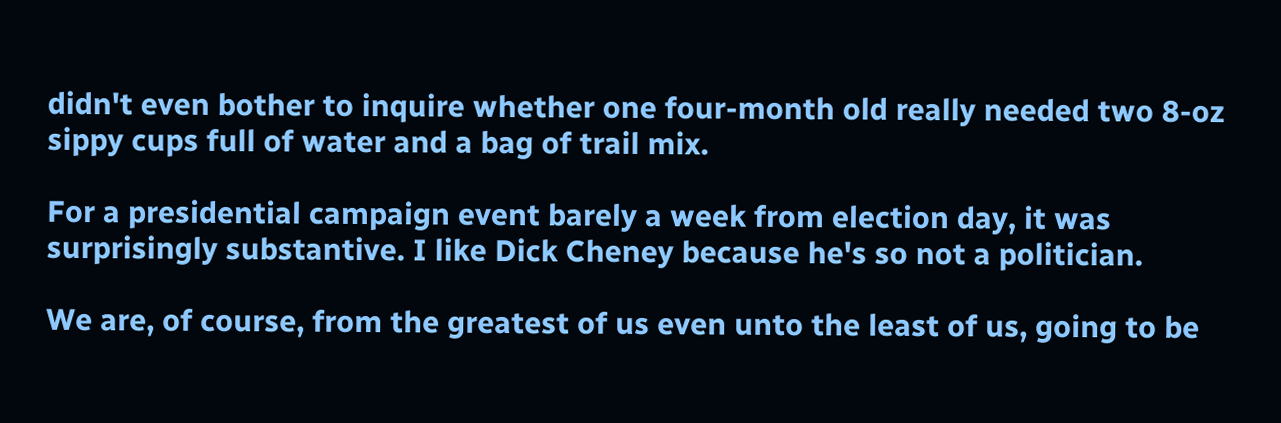didn't even bother to inquire whether one four-month old really needed two 8-oz sippy cups full of water and a bag of trail mix.

For a presidential campaign event barely a week from election day, it was surprisingly substantive. I like Dick Cheney because he's so not a politician.

We are, of course, from the greatest of us even unto the least of us, going to be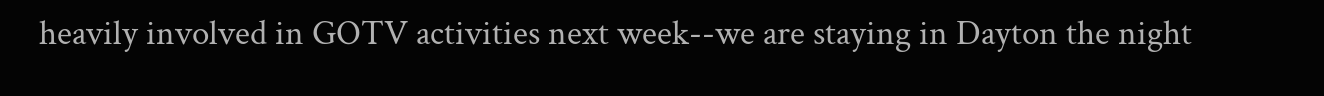heavily involved in GOTV activities next week--we are staying in Dayton the night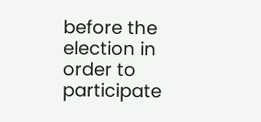before the election in order to participate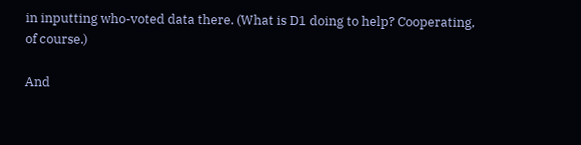in inputting who-voted data there. (What is D1 doing to help? Cooperating, of course.)

And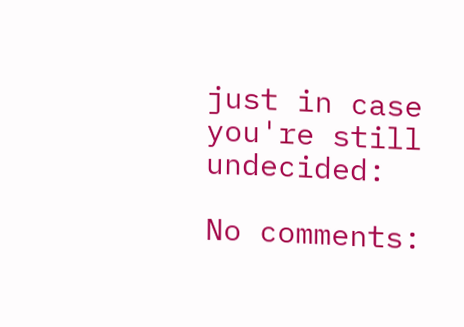just in case you're still undecided:

No comments: